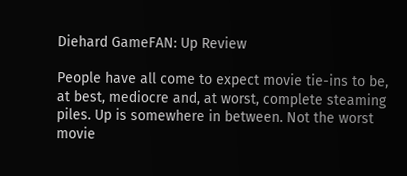Diehard GameFAN: Up Review

People have all come to expect movie tie-ins to be, at best, mediocre and, at worst, complete steaming piles. Up is somewhere in between. Not the worst movie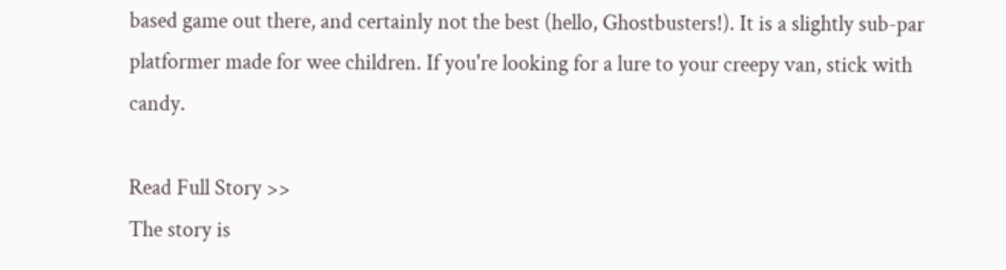based game out there, and certainly not the best (hello, Ghostbusters!). It is a slightly sub-par platformer made for wee children. If you're looking for a lure to your creepy van, stick with candy.

Read Full Story >>
The story is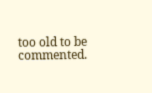too old to be commented.